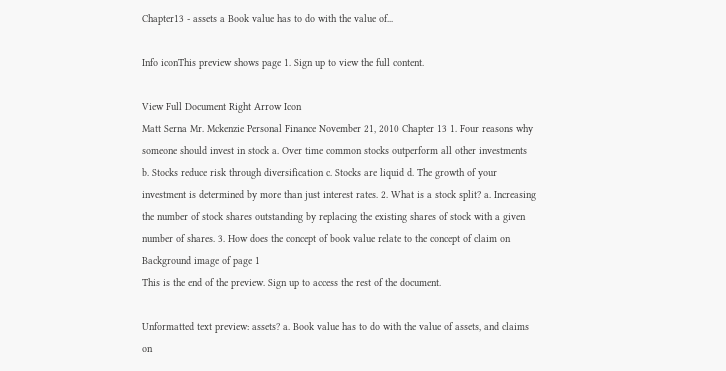Chapter13 - assets a Book value has to do with the value of...

Info iconThis preview shows page 1. Sign up to view the full content.

View Full Document Right Arrow Icon
Matt Serna Mr. Mckenzie Personal Finance November 21, 2010 Chapter 13 1. Four reasons why someone should invest in stock a. Over time common stocks outperform all other investments b. Stocks reduce risk through diversification c. Stocks are liquid d. The growth of your investment is determined by more than just interest rates. 2. What is a stock split? a. Increasing the number of stock shares outstanding by replacing the existing shares of stock with a given number of shares. 3. How does the concept of book value relate to the concept of claim on
Background image of page 1
This is the end of the preview. Sign up to access the rest of the document.

Unformatted text preview: assets? a. Book value has to do with the value of assets, and claims on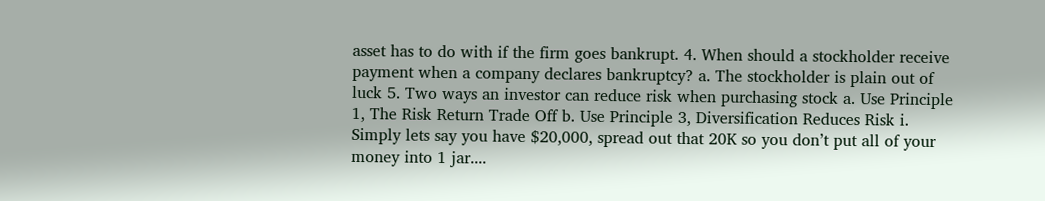asset has to do with if the firm goes bankrupt. 4. When should a stockholder receive payment when a company declares bankruptcy? a. The stockholder is plain out of luck 5. Two ways an investor can reduce risk when purchasing stock a. Use Principle 1, The Risk Return Trade Off b. Use Principle 3, Diversification Reduces Risk i. Simply lets say you have $20,000, spread out that 20K so you don’t put all of your money into 1 jar....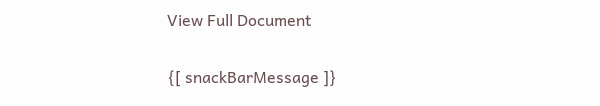View Full Document

{[ snackBarMessage ]}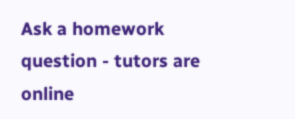Ask a homework question - tutors are online